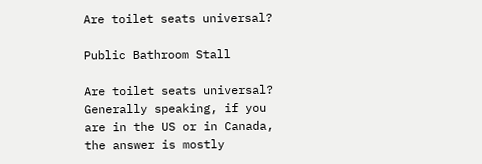Are toilet seats universal?

Public Bathroom Stall

Are toilet seats universal? Generally speaking, if you are in the US or in Canada, the answer is mostly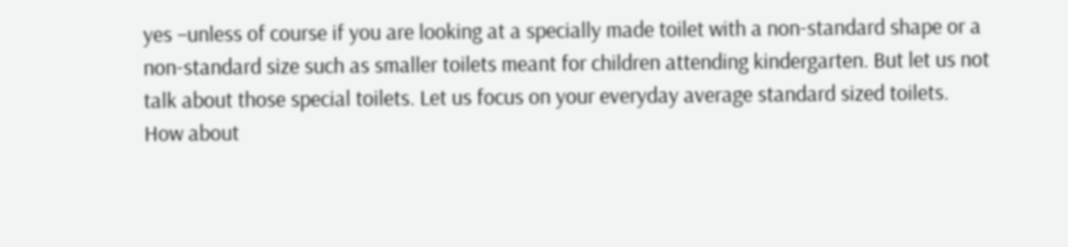yes –unless of course if you are looking at a specially made toilet with a non-standard shape or a non-standard size such as smaller toilets meant for children attending kindergarten. But let us not talk about those special toilets. Let us focus on your everyday average standard sized toilets. How about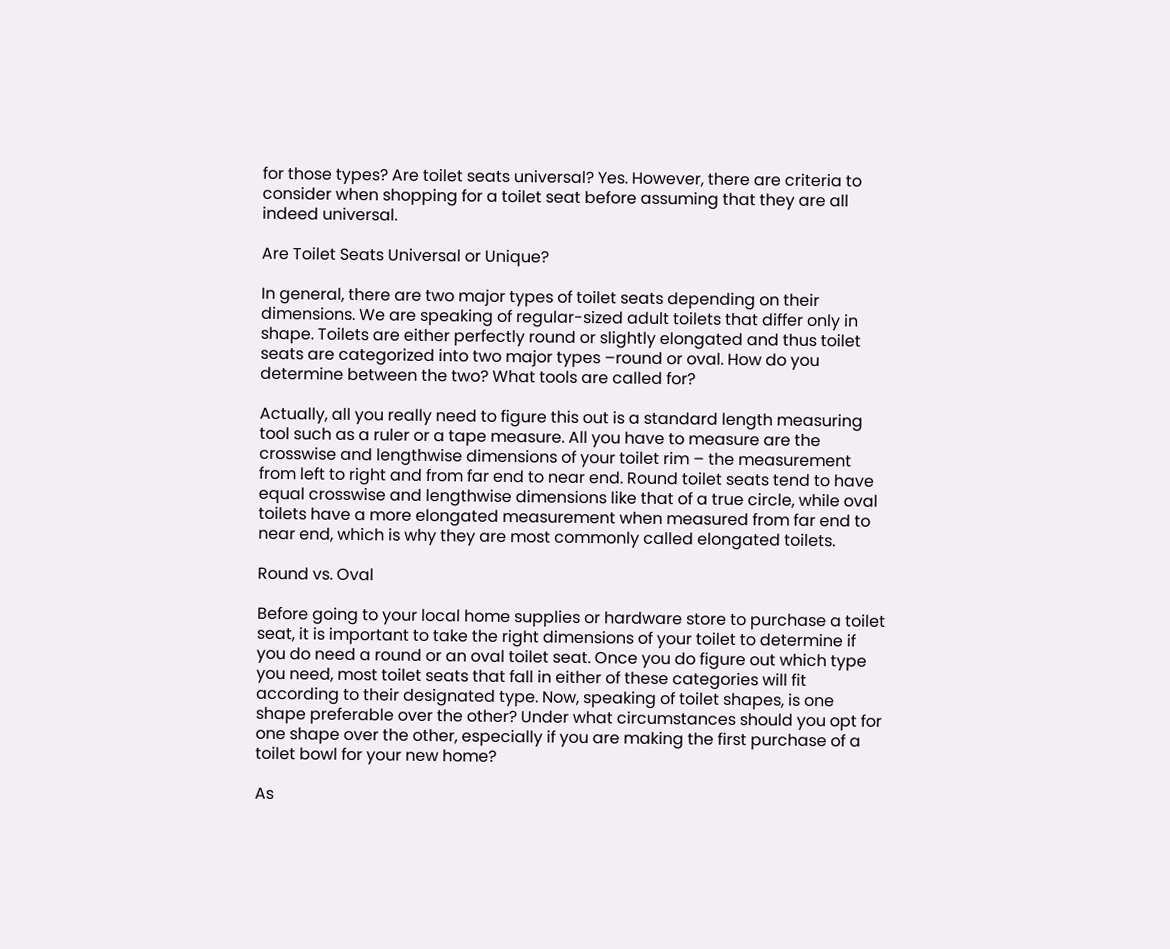for those types? Are toilet seats universal? Yes. However, there are criteria to consider when shopping for a toilet seat before assuming that they are all indeed universal.

Are Toilet Seats Universal or Unique?

In general, there are two major types of toilet seats depending on their dimensions. We are speaking of regular-sized adult toilets that differ only in shape. Toilets are either perfectly round or slightly elongated and thus toilet seats are categorized into two major types –round or oval. How do you determine between the two? What tools are called for?

Actually, all you really need to figure this out is a standard length measuring tool such as a ruler or a tape measure. All you have to measure are the crosswise and lengthwise dimensions of your toilet rim – the measurement from left to right and from far end to near end. Round toilet seats tend to have equal crosswise and lengthwise dimensions like that of a true circle, while oval toilets have a more elongated measurement when measured from far end to near end, which is why they are most commonly called elongated toilets.

Round vs. Oval

Before going to your local home supplies or hardware store to purchase a toilet seat, it is important to take the right dimensions of your toilet to determine if you do need a round or an oval toilet seat. Once you do figure out which type you need, most toilet seats that fall in either of these categories will fit according to their designated type. Now, speaking of toilet shapes, is one shape preferable over the other? Under what circumstances should you opt for one shape over the other, especially if you are making the first purchase of a toilet bowl for your new home?

As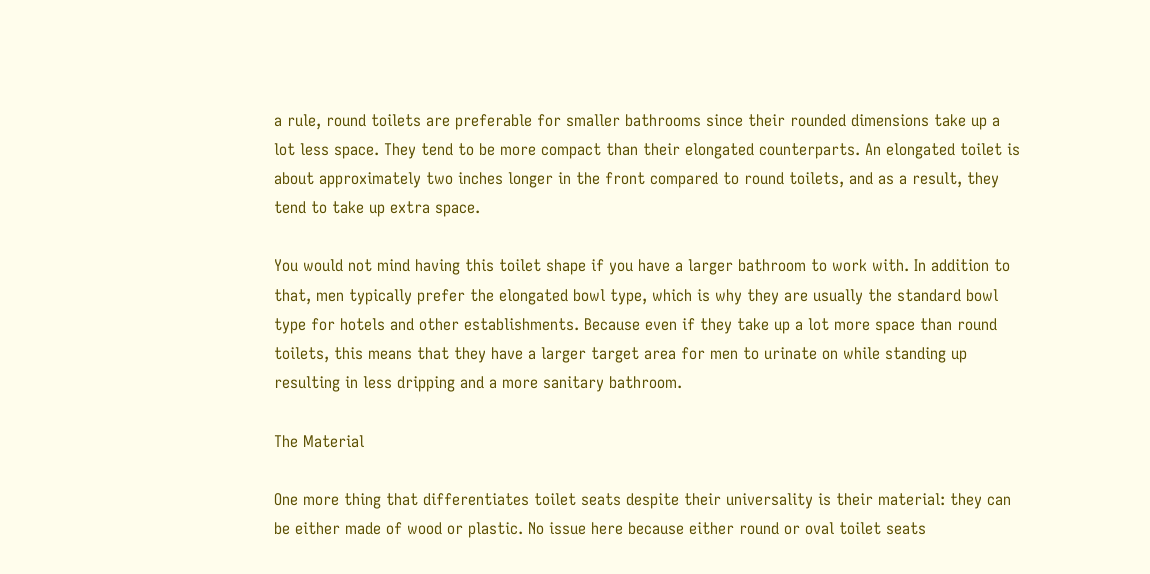a rule, round toilets are preferable for smaller bathrooms since their rounded dimensions take up a lot less space. They tend to be more compact than their elongated counterparts. An elongated toilet is about approximately two inches longer in the front compared to round toilets, and as a result, they tend to take up extra space.

You would not mind having this toilet shape if you have a larger bathroom to work with. In addition to that, men typically prefer the elongated bowl type, which is why they are usually the standard bowl type for hotels and other establishments. Because even if they take up a lot more space than round toilets, this means that they have a larger target area for men to urinate on while standing up resulting in less dripping and a more sanitary bathroom.

The Material

One more thing that differentiates toilet seats despite their universality is their material: they can be either made of wood or plastic. No issue here because either round or oval toilet seats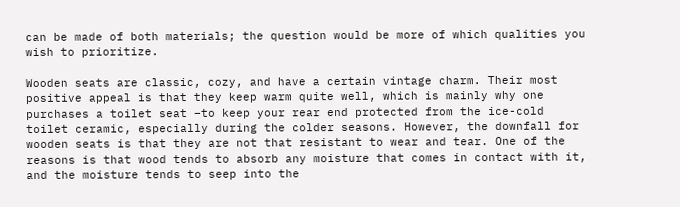can be made of both materials; the question would be more of which qualities you wish to prioritize.

Wooden seats are classic, cozy, and have a certain vintage charm. Their most positive appeal is that they keep warm quite well, which is mainly why one purchases a toilet seat –to keep your rear end protected from the ice-cold toilet ceramic, especially during the colder seasons. However, the downfall for wooden seats is that they are not that resistant to wear and tear. One of the reasons is that wood tends to absorb any moisture that comes in contact with it, and the moisture tends to seep into the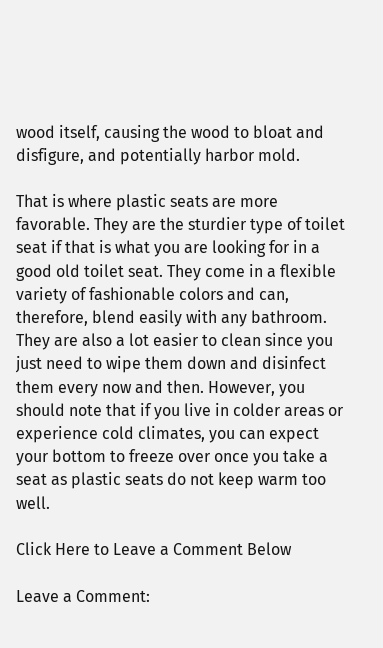wood itself, causing the wood to bloat and disfigure, and potentially harbor mold.

That is where plastic seats are more favorable. They are the sturdier type of toilet seat if that is what you are looking for in a good old toilet seat. They come in a flexible variety of fashionable colors and can, therefore, blend easily with any bathroom. They are also a lot easier to clean since you just need to wipe them down and disinfect them every now and then. However, you should note that if you live in colder areas or experience cold climates, you can expect your bottom to freeze over once you take a seat as plastic seats do not keep warm too well.

Click Here to Leave a Comment Below

Leave a Comment: